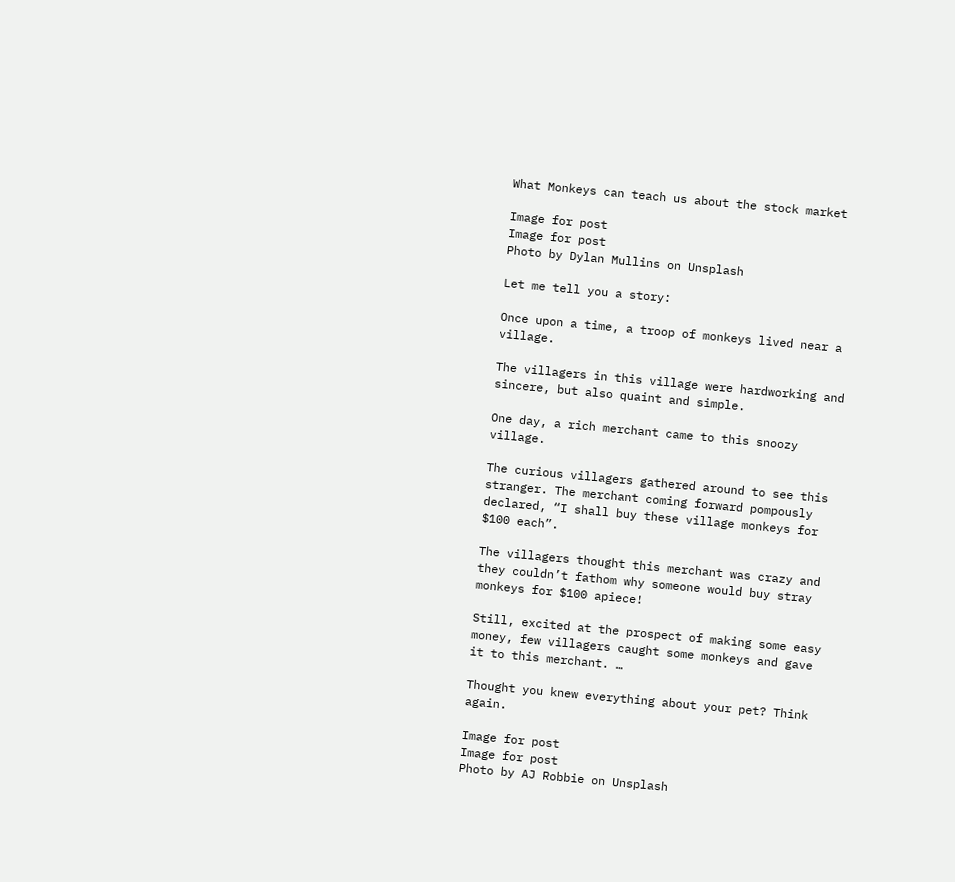What Monkeys can teach us about the stock market

Image for post
Image for post
Photo by Dylan Mullins on Unsplash

Let me tell you a story:

Once upon a time, a troop of monkeys lived near a village.

The villagers in this village were hardworking and sincere, but also quaint and simple.

One day, a rich merchant came to this snoozy village.

The curious villagers gathered around to see this stranger. The merchant coming forward pompously declared, “I shall buy these village monkeys for $100 each”.

The villagers thought this merchant was crazy and they couldn’t fathom why someone would buy stray monkeys for $100 apiece!

Still, excited at the prospect of making some easy money, few villagers caught some monkeys and gave it to this merchant. …

Thought you knew everything about your pet? Think again.

Image for post
Image for post
Photo by AJ Robbie on Unsplash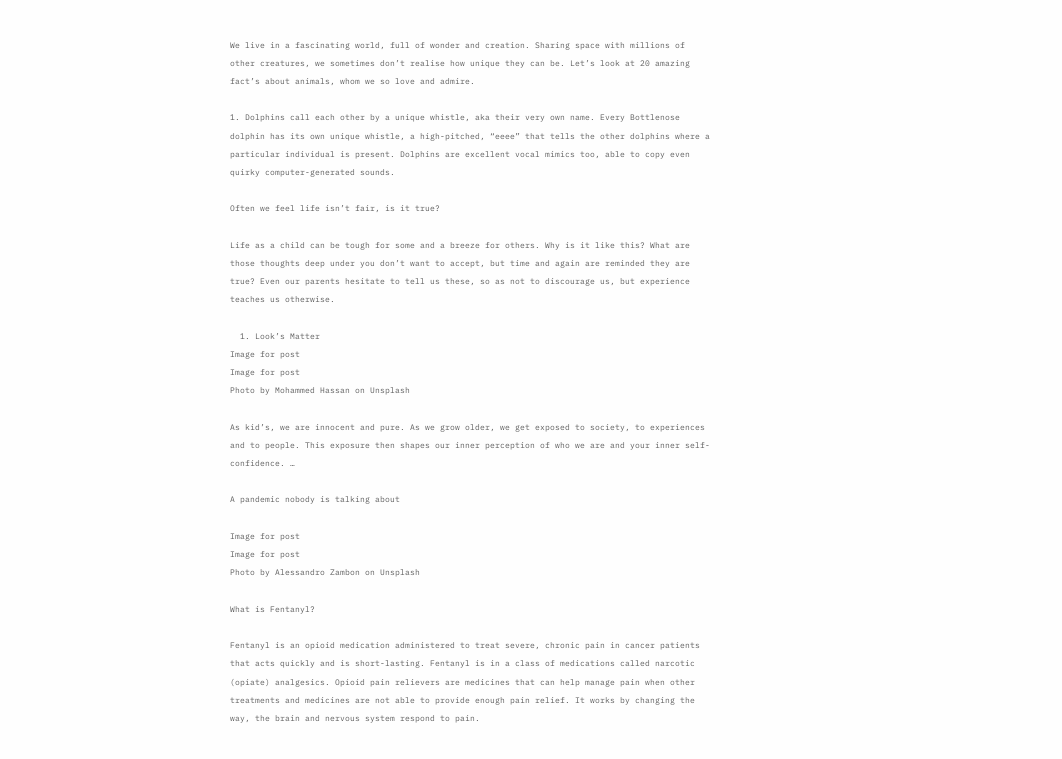We live in a fascinating world, full of wonder and creation. Sharing space with millions of other creatures, we sometimes don’t realise how unique they can be. Let’s look at 20 amazing fact’s about animals, whom we so love and admire.

1. Dolphins call each other by a unique whistle, aka their very own name. Every Bottlenose dolphin has its own unique whistle, a high-pitched, “eeee” that tells the other dolphins where a particular individual is present. Dolphins are excellent vocal mimics too, able to copy even quirky computer-generated sounds.

Often we feel life isn’t fair, is it true?

Life as a child can be tough for some and a breeze for others. Why is it like this? What are those thoughts deep under you don’t want to accept, but time and again are reminded they are true? Even our parents hesitate to tell us these, so as not to discourage us, but experience teaches us otherwise.

  1. Look’s Matter
Image for post
Image for post
Photo by Mohammed Hassan on Unsplash

As kid’s, we are innocent and pure. As we grow older, we get exposed to society, to experiences and to people. This exposure then shapes our inner perception of who we are and your inner self-confidence. …

A pandemic nobody is talking about

Image for post
Image for post
Photo by Alessandro Zambon on Unsplash

What is Fentanyl?

Fentanyl is an opioid medication administered to treat severe, chronic pain in cancer patients that acts quickly and is short-lasting. Fentanyl is in a class of medications called narcotic (opiate) analgesics. Opioid pain relievers are medicines that can help manage pain when other treatments and medicines are not able to provide enough pain relief. It works by changing the way, the brain and nervous system respond to pain.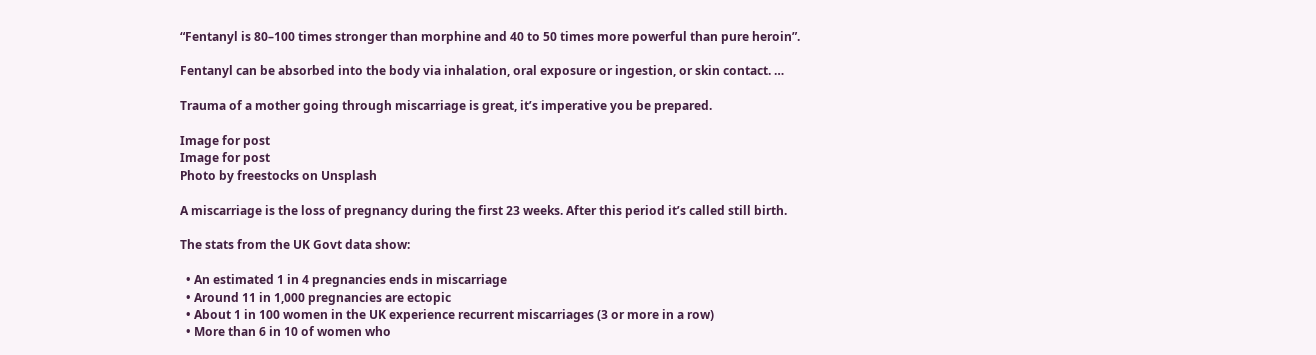“Fentanyl is 80–100 times stronger than morphine and 40 to 50 times more powerful than pure heroin”.

Fentanyl can be absorbed into the body via inhalation, oral exposure or ingestion, or skin contact. …

Trauma of a mother going through miscarriage is great, it’s imperative you be prepared.

Image for post
Image for post
Photo by freestocks on Unsplash

A miscarriage is the loss of pregnancy during the first 23 weeks. After this period it’s called still birth.

The stats from the UK Govt data show:

  • An estimated 1 in 4 pregnancies ends in miscarriage
  • Around 11 in 1,000 pregnancies are ectopic
  • About 1 in 100 women in the UK experience recurrent miscarriages (3 or more in a row)
  • More than 6 in 10 of women who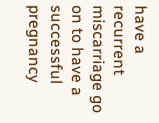have a recurrent miscarriage go on to have a successful pregnancy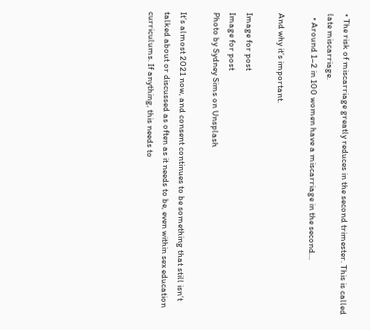• The risk of miscarriage greatly reduces in the second trimester. This is called late miscarriage.
  • Around 1–2 in 100 women have a miscarriage in the second…

And why it’s important.

Image for post
Image for post
Photo by Sydney Sims on Unsplash

It’s almost 2021 now, and consent continues to be something that still isn’t talked about or discussed as often as it needs to be, even within sex education curriculums. If anything, this needs to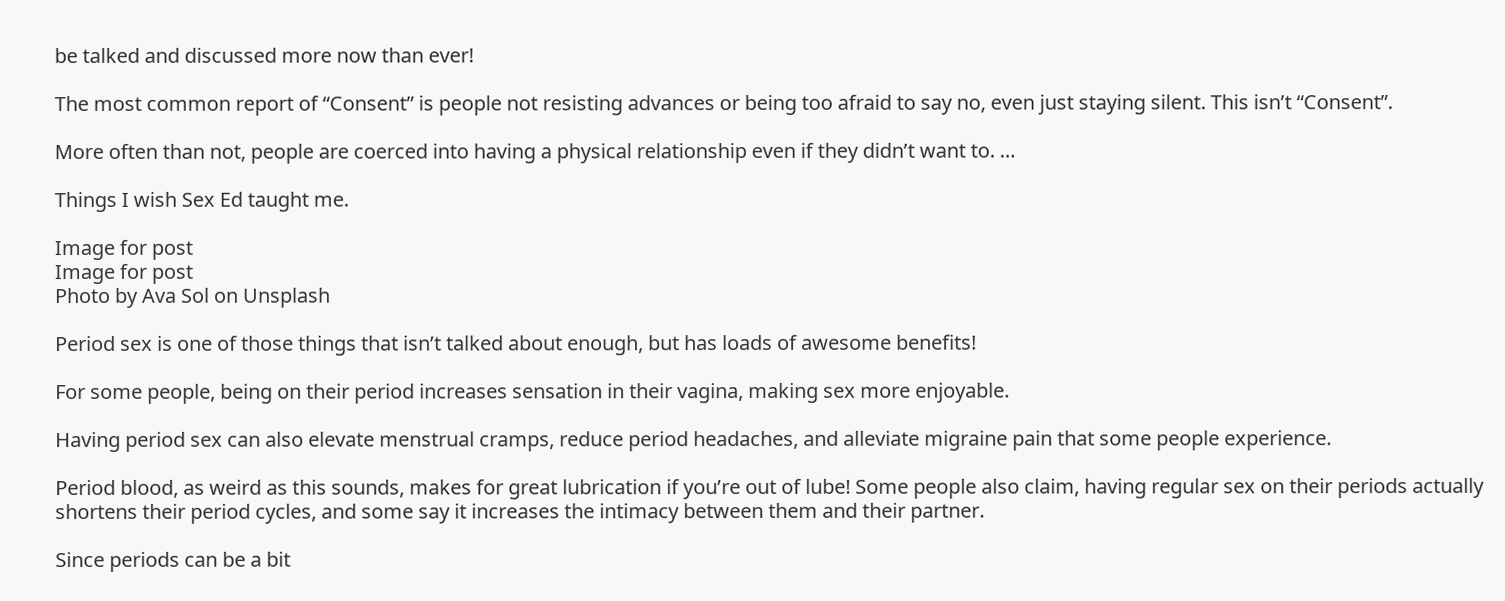be talked and discussed more now than ever!

The most common report of “Consent” is people not resisting advances or being too afraid to say no, even just staying silent. This isn’t “Consent”.

More often than not, people are coerced into having a physical relationship even if they didn’t want to. …

Things I wish Sex Ed taught me.

Image for post
Image for post
Photo by Ava Sol on Unsplash

Period sex is one of those things that isn’t talked about enough, but has loads of awesome benefits!

For some people, being on their period increases sensation in their vagina, making sex more enjoyable.

Having period sex can also elevate menstrual cramps, reduce period headaches, and alleviate migraine pain that some people experience.

Period blood, as weird as this sounds, makes for great lubrication if you’re out of lube! Some people also claim, having regular sex on their periods actually shortens their period cycles, and some say it increases the intimacy between them and their partner.

Since periods can be a bit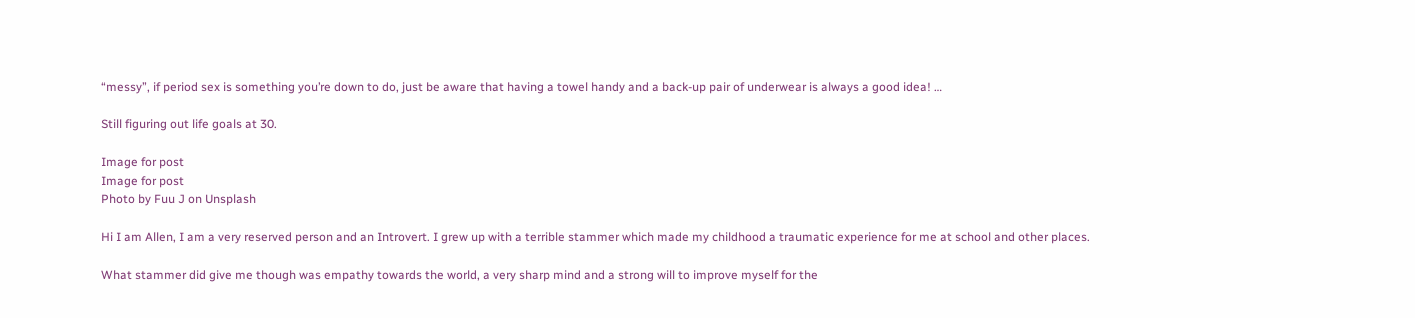“messy”, if period sex is something you’re down to do, just be aware that having a towel handy and a back-up pair of underwear is always a good idea! …

Still figuring out life goals at 30.

Image for post
Image for post
Photo by Fuu J on Unsplash

Hi I am Allen, I am a very reserved person and an Introvert. I grew up with a terrible stammer which made my childhood a traumatic experience for me at school and other places.

What stammer did give me though was empathy towards the world, a very sharp mind and a strong will to improve myself for the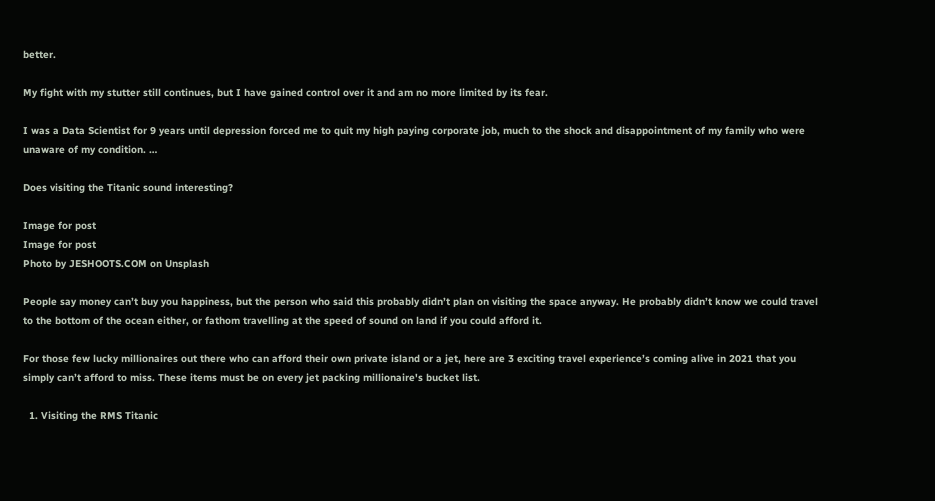better.

My fight with my stutter still continues, but I have gained control over it and am no more limited by its fear.

I was a Data Scientist for 9 years until depression forced me to quit my high paying corporate job, much to the shock and disappointment of my family who were unaware of my condition. …

Does visiting the Titanic sound interesting?

Image for post
Image for post
Photo by JESHOOTS.COM on Unsplash

People say money can’t buy you happiness, but the person who said this probably didn’t plan on visiting the space anyway. He probably didn’t know we could travel to the bottom of the ocean either, or fathom travelling at the speed of sound on land if you could afford it.

For those few lucky millionaires out there who can afford their own private island or a jet, here are 3 exciting travel experience’s coming alive in 2021 that you simply can’t afford to miss. These items must be on every jet packing millionaire's bucket list.

  1. Visiting the RMS Titanic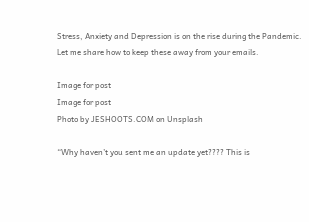Stress, Anxiety and Depression is on the rise during the Pandemic. Let me share how to keep these away from your emails.

Image for post
Image for post
Photo by JESHOOTS.COM on Unsplash

“Why haven’t you sent me an update yet???? This is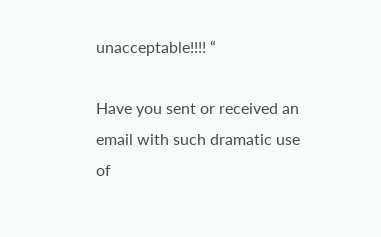unacceptable!!!! “

Have you sent or received an email with such dramatic use of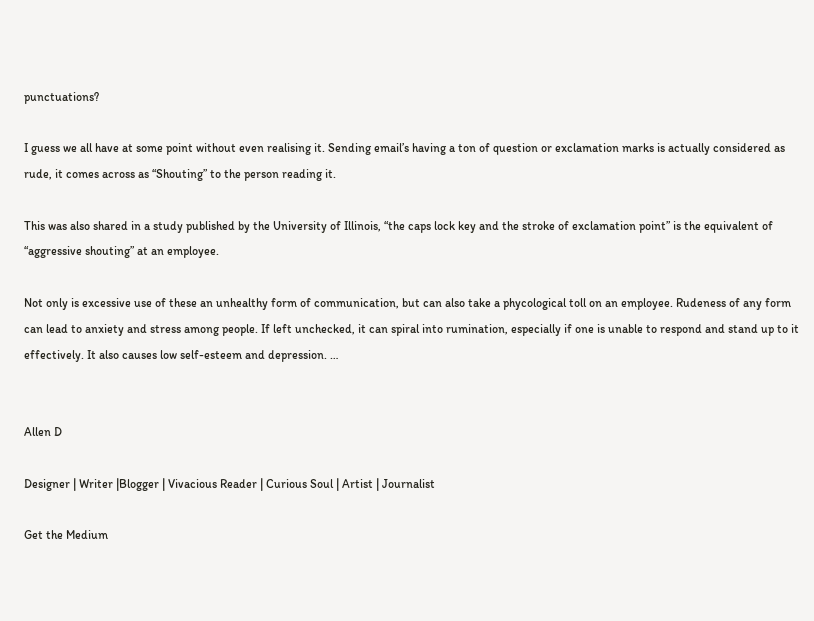punctuations?

I guess we all have at some point without even realising it. Sending email’s having a ton of question or exclamation marks is actually considered as rude, it comes across as “Shouting” to the person reading it.

This was also shared in a study published by the University of Illinois, “the caps lock key and the stroke of exclamation point” is the equivalent of “aggressive shouting” at an employee.

Not only is excessive use of these an unhealthy form of communication, but can also take a phycological toll on an employee. Rudeness of any form can lead to anxiety and stress among people. If left unchecked, it can spiral into rumination, especially if one is unable to respond and stand up to it effectively. It also causes low self-esteem and depression. …


Allen D

Designer | Writer |Blogger | Vivacious Reader | Curious Soul | Artist | Journalist

Get the Medium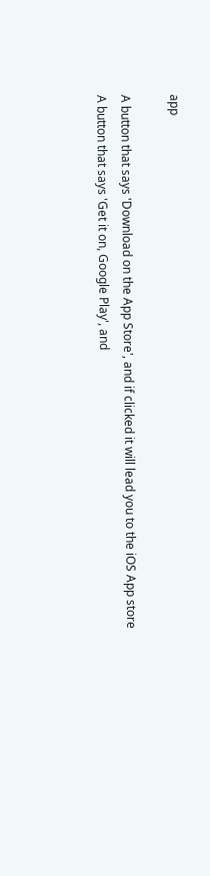app

A button that says 'Download on the App Store', and if clicked it will lead you to the iOS App store
A button that says 'Get it on, Google Play', and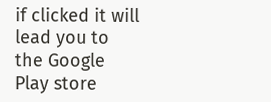if clicked it will lead you to the Google Play store